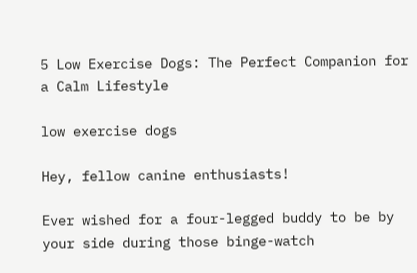5 Low Exercise Dogs: The Perfect Companion for a Calm Lifestyle

low exercise dogs

Hey, fellow canine enthusiasts!

Ever wished for a four-legged buddy to be by your side during those binge-watch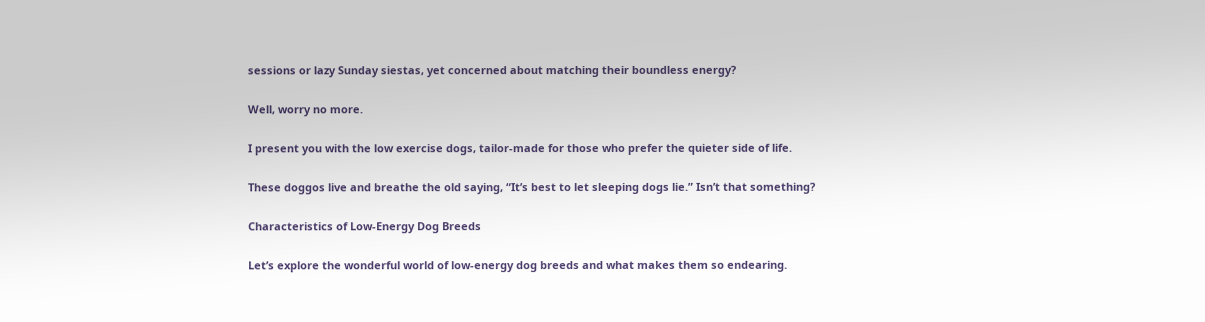sessions or lazy Sunday siestas, yet concerned about matching their boundless energy?

Well, worry no more.

I present you with the low exercise dogs, tailor-made for those who prefer the quieter side of life.

These doggos live and breathe the old saying, “It’s best to let sleeping dogs lie.” Isn’t that something?

Characteristics of Low-Energy Dog Breeds

Let’s explore the wonderful world of low-energy dog breeds and what makes them so endearing.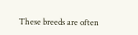These breeds are often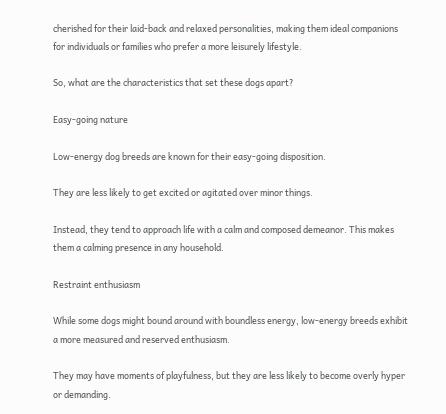cherished for their laid-back and relaxed personalities, making them ideal companions for individuals or families who prefer a more leisurely lifestyle.

So, what are the characteristics that set these dogs apart?

Easy-going nature

Low-energy dog breeds are known for their easy-going disposition.

They are less likely to get excited or agitated over minor things.

Instead, they tend to approach life with a calm and composed demeanor. This makes them a calming presence in any household.

Restraint enthusiasm

While some dogs might bound around with boundless energy, low-energy breeds exhibit a more measured and reserved enthusiasm.

They may have moments of playfulness, but they are less likely to become overly hyper or demanding.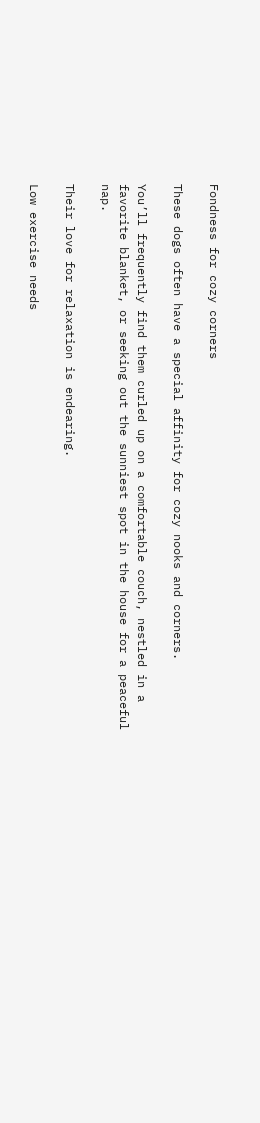Fondness for cozy corners

These dogs often have a special affinity for cozy nooks and corners.

You’ll frequently find them curled up on a comfortable couch, nestled in a favorite blanket, or seeking out the sunniest spot in the house for a peaceful nap.

Their love for relaxation is endearing.

Low exercise needs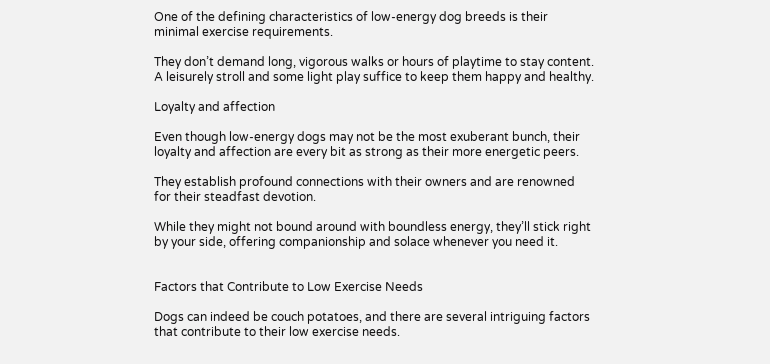One of the defining characteristics of low-energy dog breeds is their minimal exercise requirements.

They don’t demand long, vigorous walks or hours of playtime to stay content. A leisurely stroll and some light play suffice to keep them happy and healthy.

Loyalty and affection

Even though low-energy dogs may not be the most exuberant bunch, their loyalty and affection are every bit as strong as their more energetic peers.

They establish profound connections with their owners and are renowned for their steadfast devotion.

While they might not bound around with boundless energy, they’ll stick right by your side, offering companionship and solace whenever you need it.


Factors that Contribute to Low Exercise Needs

Dogs can indeed be couch potatoes, and there are several intriguing factors that contribute to their low exercise needs.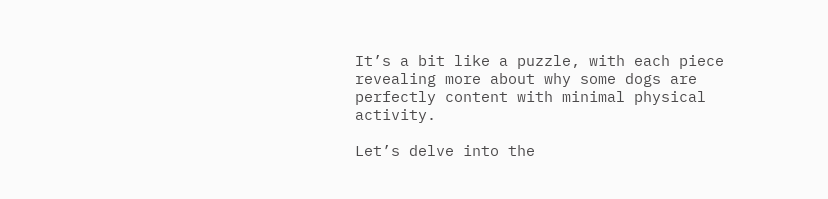It’s a bit like a puzzle, with each piece revealing more about why some dogs are perfectly content with minimal physical activity.

Let’s delve into the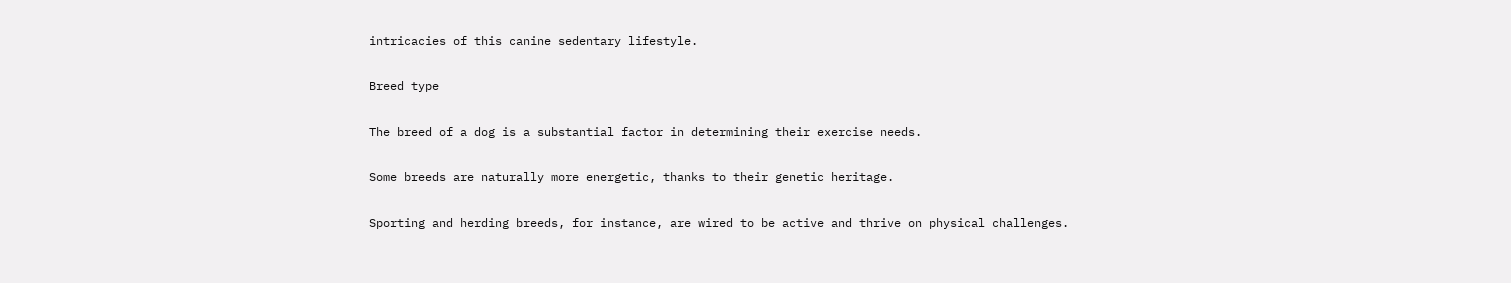intricacies of this canine sedentary lifestyle.

Breed type

The breed of a dog is a substantial factor in determining their exercise needs.

Some breeds are naturally more energetic, thanks to their genetic heritage.

Sporting and herding breeds, for instance, are wired to be active and thrive on physical challenges.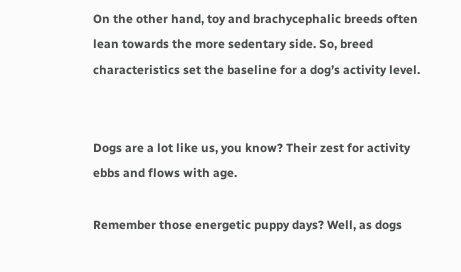On the other hand, toy and brachycephalic breeds often lean towards the more sedentary side. So, breed characteristics set the baseline for a dog’s activity level.


Dogs are a lot like us, you know? Their zest for activity ebbs and flows with age.

Remember those energetic puppy days? Well, as dogs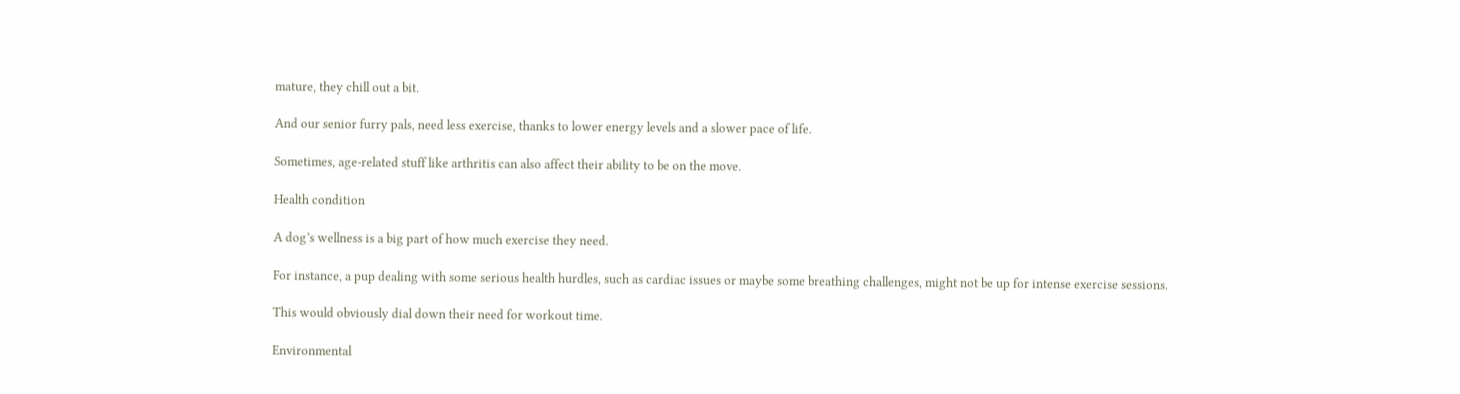mature, they chill out a bit.

And our senior furry pals, need less exercise, thanks to lower energy levels and a slower pace of life.

Sometimes, age-related stuff like arthritis can also affect their ability to be on the move.

Health condition

A dog’s wellness is a big part of how much exercise they need.

For instance, a pup dealing with some serious health hurdles, such as cardiac issues or maybe some breathing challenges, might not be up for intense exercise sessions.

This would obviously dial down their need for workout time.

Environmental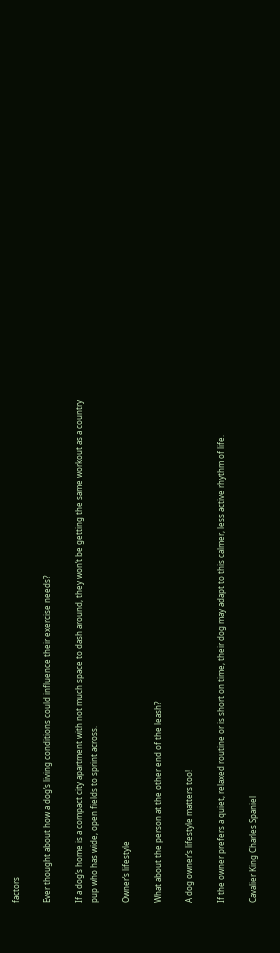factors

Ever thought about how a dog’s living conditions could influence their exercise needs?

If a dog’s home is a compact city apartment with not much space to dash around, they won’t be getting the same workout as a country pup who has wide, open fields to sprint across.

Owner’s lifestyle

What about the person at the other end of the leash?

A dog owner’s lifestyle matters too!

If the owner prefers a quiet, relaxed routine or is short on time, their dog may adapt to this calmer, less active rhythm of life.

Cavalier King Charles Spaniel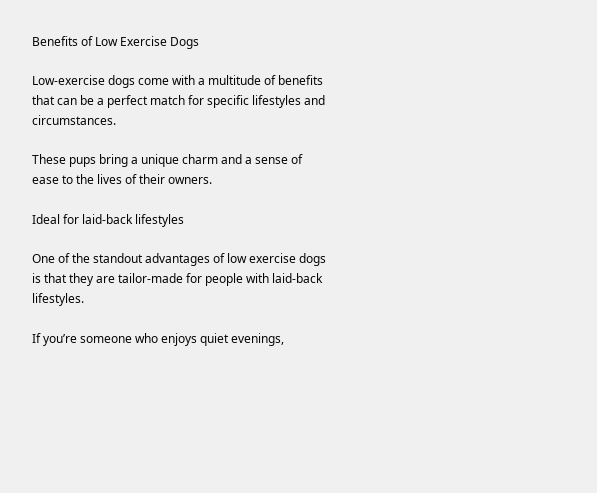Benefits of Low Exercise Dogs

Low-exercise dogs come with a multitude of benefits that can be a perfect match for specific lifestyles and circumstances.

These pups bring a unique charm and a sense of ease to the lives of their owners.

Ideal for laid-back lifestyles

One of the standout advantages of low exercise dogs is that they are tailor-made for people with laid-back lifestyles.

If you’re someone who enjoys quiet evenings,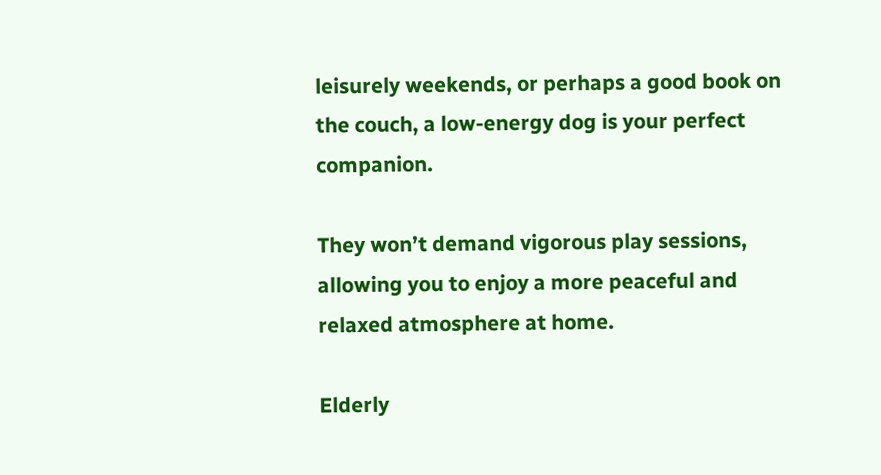leisurely weekends, or perhaps a good book on the couch, a low-energy dog is your perfect companion.

They won’t demand vigorous play sessions, allowing you to enjoy a more peaceful and relaxed atmosphere at home.

Elderly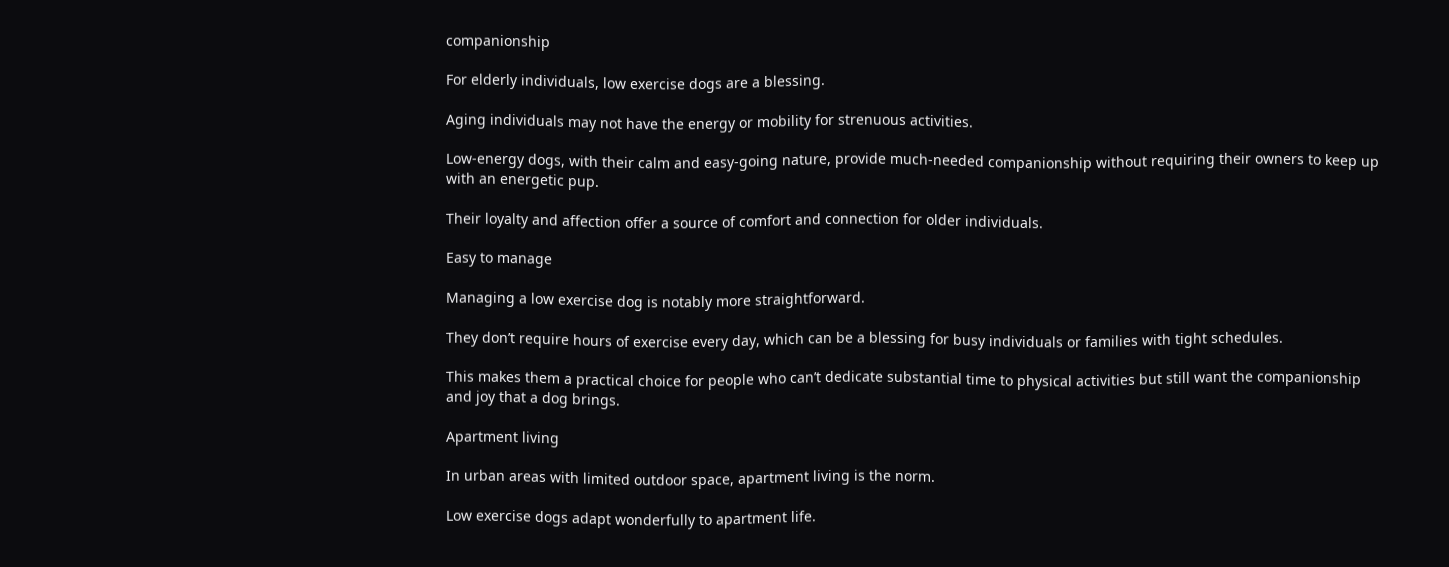companionship

For elderly individuals, low exercise dogs are a blessing.

Aging individuals may not have the energy or mobility for strenuous activities.

Low-energy dogs, with their calm and easy-going nature, provide much-needed companionship without requiring their owners to keep up with an energetic pup.

Their loyalty and affection offer a source of comfort and connection for older individuals.

Easy to manage

Managing a low exercise dog is notably more straightforward.

They don’t require hours of exercise every day, which can be a blessing for busy individuals or families with tight schedules.

This makes them a practical choice for people who can’t dedicate substantial time to physical activities but still want the companionship and joy that a dog brings.

Apartment living

In urban areas with limited outdoor space, apartment living is the norm.

Low exercise dogs adapt wonderfully to apartment life.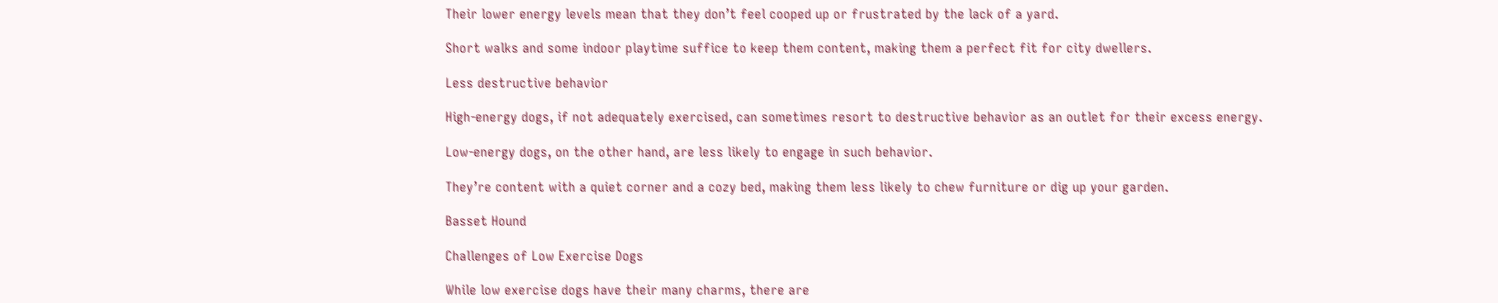Their lower energy levels mean that they don’t feel cooped up or frustrated by the lack of a yard.

Short walks and some indoor playtime suffice to keep them content, making them a perfect fit for city dwellers.

Less destructive behavior

High-energy dogs, if not adequately exercised, can sometimes resort to destructive behavior as an outlet for their excess energy.

Low-energy dogs, on the other hand, are less likely to engage in such behavior.

They’re content with a quiet corner and a cozy bed, making them less likely to chew furniture or dig up your garden.

Basset Hound

Challenges of Low Exercise Dogs

While low exercise dogs have their many charms, there are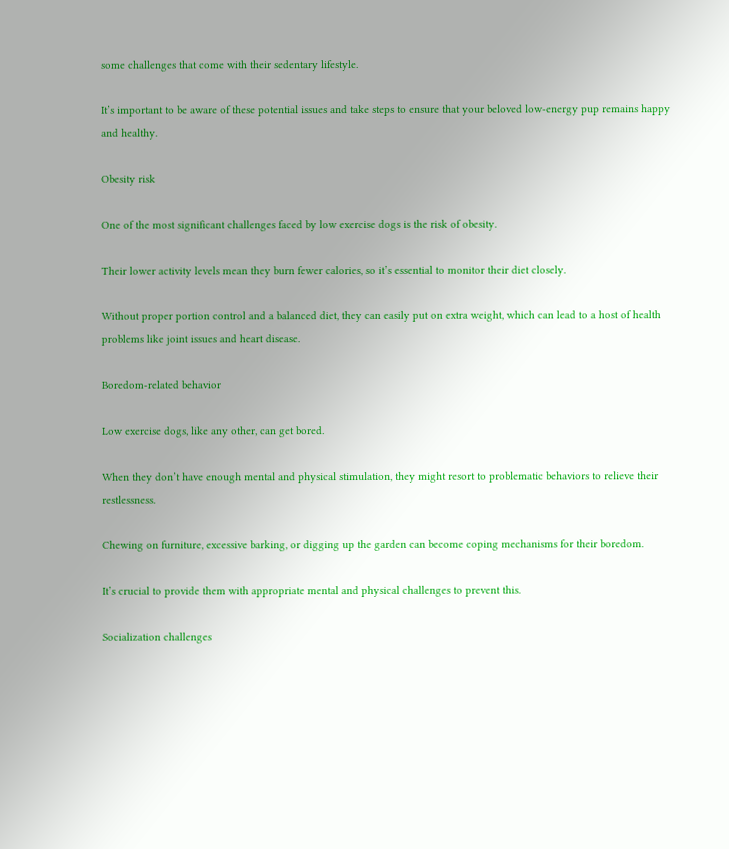some challenges that come with their sedentary lifestyle.

It’s important to be aware of these potential issues and take steps to ensure that your beloved low-energy pup remains happy and healthy.

Obesity risk

One of the most significant challenges faced by low exercise dogs is the risk of obesity.

Their lower activity levels mean they burn fewer calories, so it’s essential to monitor their diet closely.

Without proper portion control and a balanced diet, they can easily put on extra weight, which can lead to a host of health problems like joint issues and heart disease.

Boredom-related behavior

Low exercise dogs, like any other, can get bored.

When they don’t have enough mental and physical stimulation, they might resort to problematic behaviors to relieve their restlessness.

Chewing on furniture, excessive barking, or digging up the garden can become coping mechanisms for their boredom.

It’s crucial to provide them with appropriate mental and physical challenges to prevent this.

Socialization challenges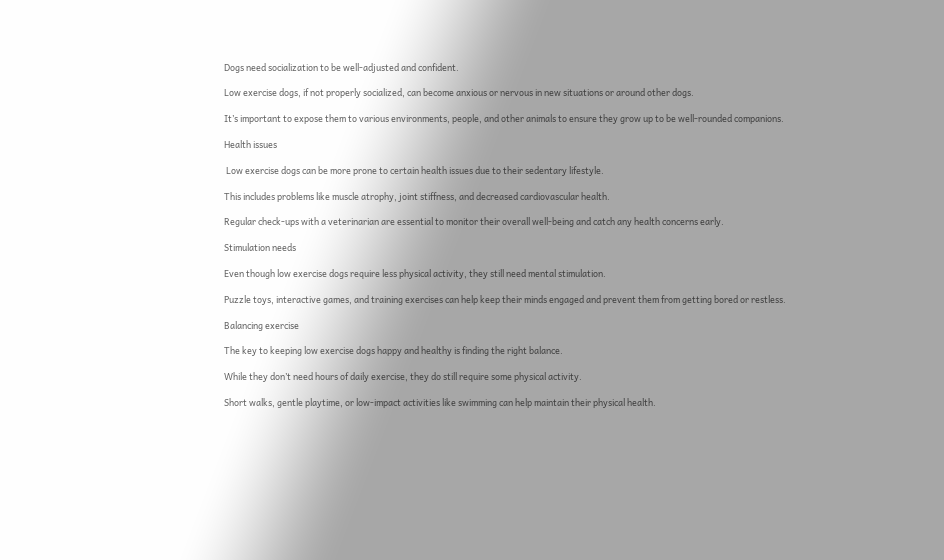Dogs need socialization to be well-adjusted and confident.

Low exercise dogs, if not properly socialized, can become anxious or nervous in new situations or around other dogs.

It’s important to expose them to various environments, people, and other animals to ensure they grow up to be well-rounded companions.

Health issues

 Low exercise dogs can be more prone to certain health issues due to their sedentary lifestyle.

This includes problems like muscle atrophy, joint stiffness, and decreased cardiovascular health.

Regular check-ups with a veterinarian are essential to monitor their overall well-being and catch any health concerns early.

Stimulation needs

Even though low exercise dogs require less physical activity, they still need mental stimulation.

Puzzle toys, interactive games, and training exercises can help keep their minds engaged and prevent them from getting bored or restless.

Balancing exercise

The key to keeping low exercise dogs happy and healthy is finding the right balance.

While they don’t need hours of daily exercise, they do still require some physical activity.

Short walks, gentle playtime, or low-impact activities like swimming can help maintain their physical health.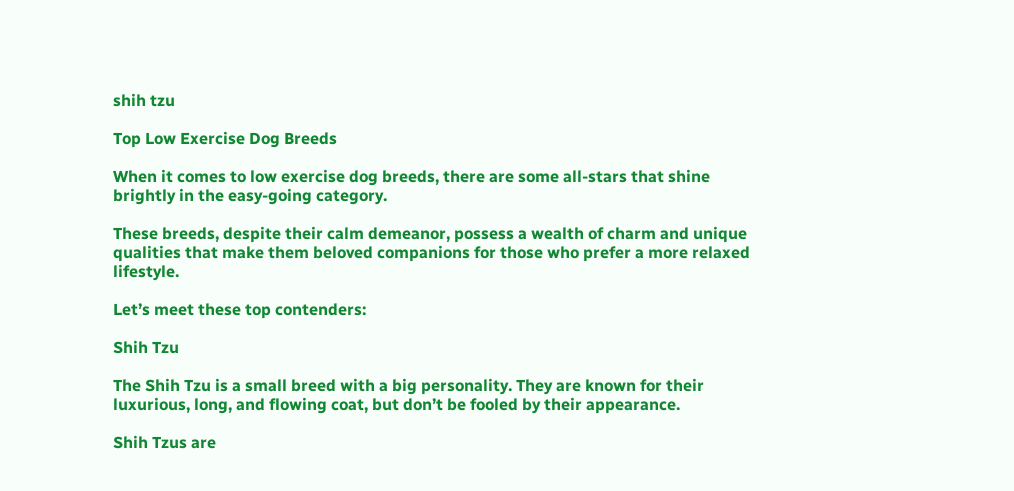shih tzu

Top Low Exercise Dog Breeds

When it comes to low exercise dog breeds, there are some all-stars that shine brightly in the easy-going category.

These breeds, despite their calm demeanor, possess a wealth of charm and unique qualities that make them beloved companions for those who prefer a more relaxed lifestyle.

Let’s meet these top contenders:

Shih Tzu

The Shih Tzu is a small breed with a big personality. They are known for their luxurious, long, and flowing coat, but don’t be fooled by their appearance.

Shih Tzus are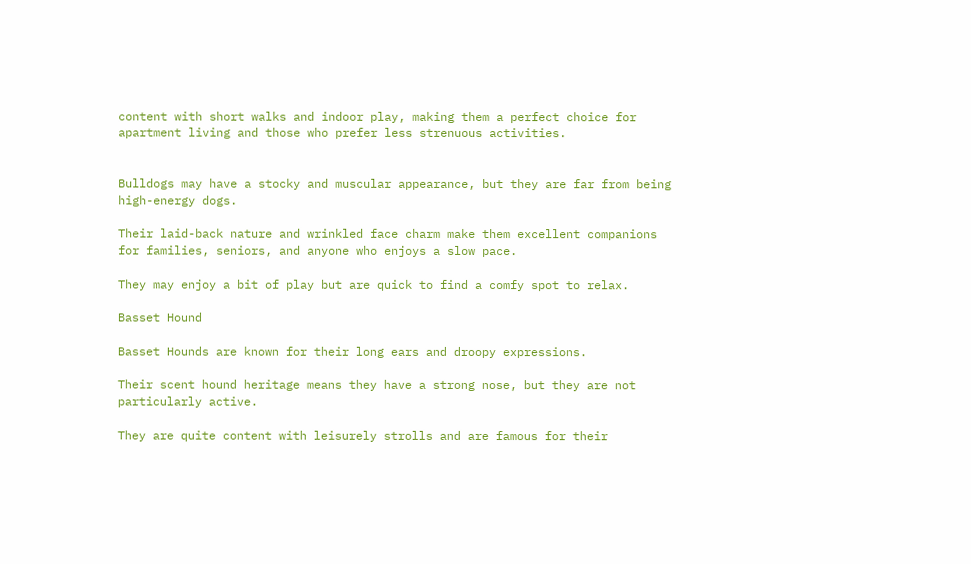content with short walks and indoor play, making them a perfect choice for apartment living and those who prefer less strenuous activities.


Bulldogs may have a stocky and muscular appearance, but they are far from being high-energy dogs.

Their laid-back nature and wrinkled face charm make them excellent companions for families, seniors, and anyone who enjoys a slow pace.

They may enjoy a bit of play but are quick to find a comfy spot to relax.

Basset Hound

Basset Hounds are known for their long ears and droopy expressions.

Their scent hound heritage means they have a strong nose, but they are not particularly active.

They are quite content with leisurely strolls and are famous for their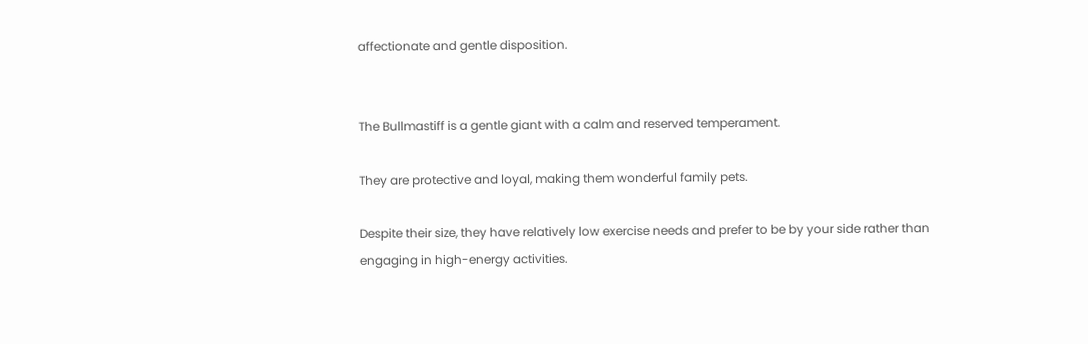affectionate and gentle disposition.


The Bullmastiff is a gentle giant with a calm and reserved temperament.

They are protective and loyal, making them wonderful family pets.

Despite their size, they have relatively low exercise needs and prefer to be by your side rather than engaging in high-energy activities.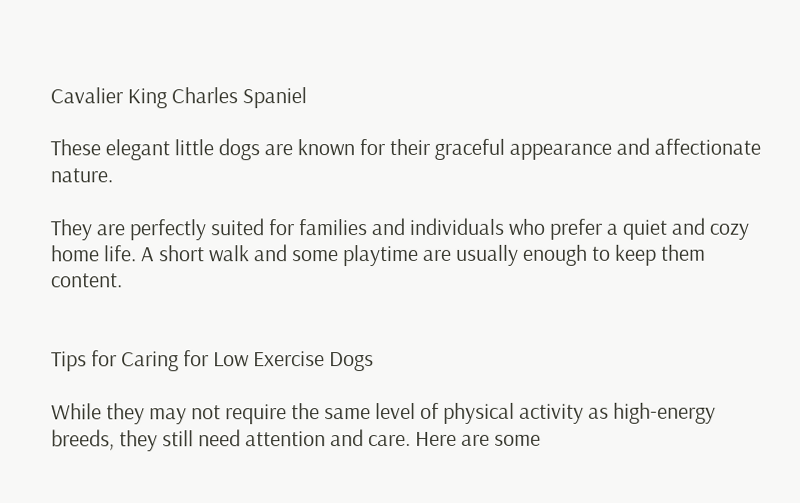Cavalier King Charles Spaniel

These elegant little dogs are known for their graceful appearance and affectionate nature.

They are perfectly suited for families and individuals who prefer a quiet and cozy home life. A short walk and some playtime are usually enough to keep them content.


Tips for Caring for Low Exercise Dogs

While they may not require the same level of physical activity as high-energy breeds, they still need attention and care. Here are some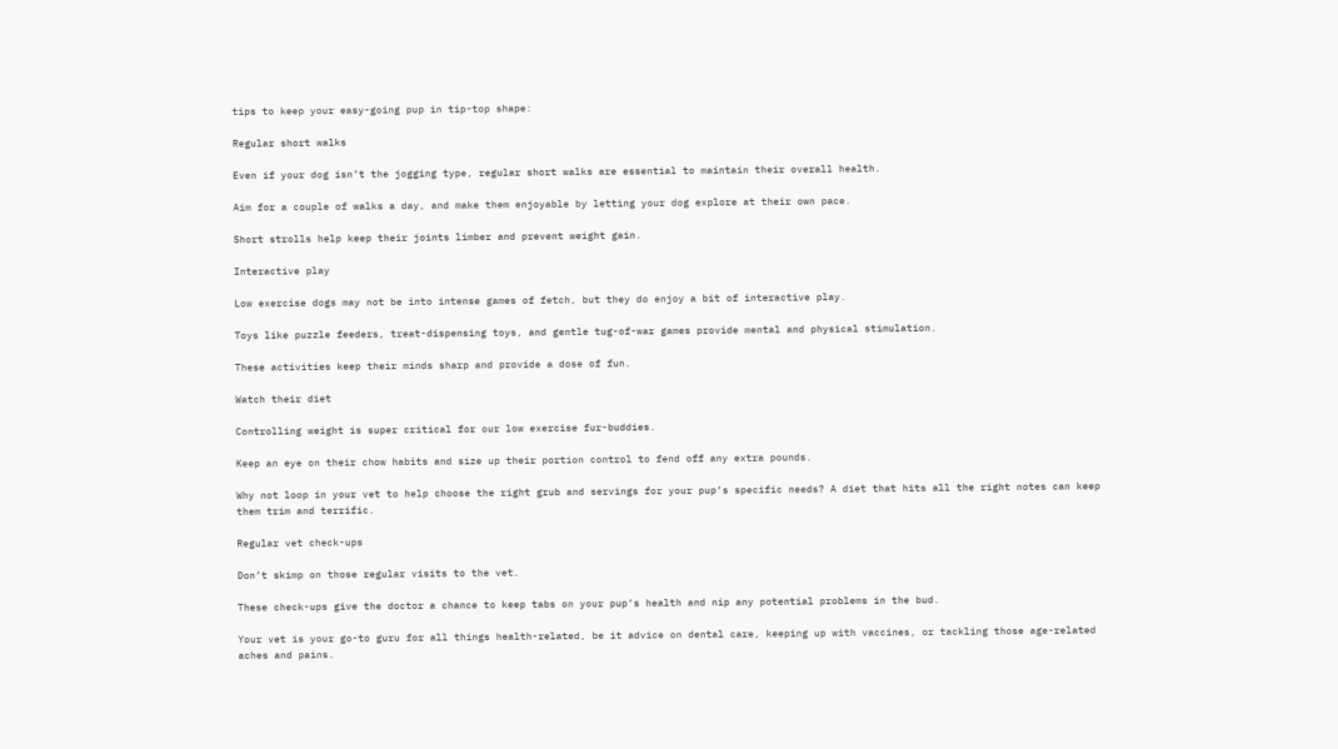tips to keep your easy-going pup in tip-top shape:

Regular short walks

Even if your dog isn’t the jogging type, regular short walks are essential to maintain their overall health.

Aim for a couple of walks a day, and make them enjoyable by letting your dog explore at their own pace.

Short strolls help keep their joints limber and prevent weight gain.

Interactive play

Low exercise dogs may not be into intense games of fetch, but they do enjoy a bit of interactive play.

Toys like puzzle feeders, treat-dispensing toys, and gentle tug-of-war games provide mental and physical stimulation.

These activities keep their minds sharp and provide a dose of fun.

Watch their diet

Controlling weight is super critical for our low exercise fur-buddies.

Keep an eye on their chow habits and size up their portion control to fend off any extra pounds.

Why not loop in your vet to help choose the right grub and servings for your pup’s specific needs? A diet that hits all the right notes can keep them trim and terrific.

Regular vet check-ups

Don’t skimp on those regular visits to the vet.

These check-ups give the doctor a chance to keep tabs on your pup’s health and nip any potential problems in the bud.

Your vet is your go-to guru for all things health-related, be it advice on dental care, keeping up with vaccines, or tackling those age-related aches and pains.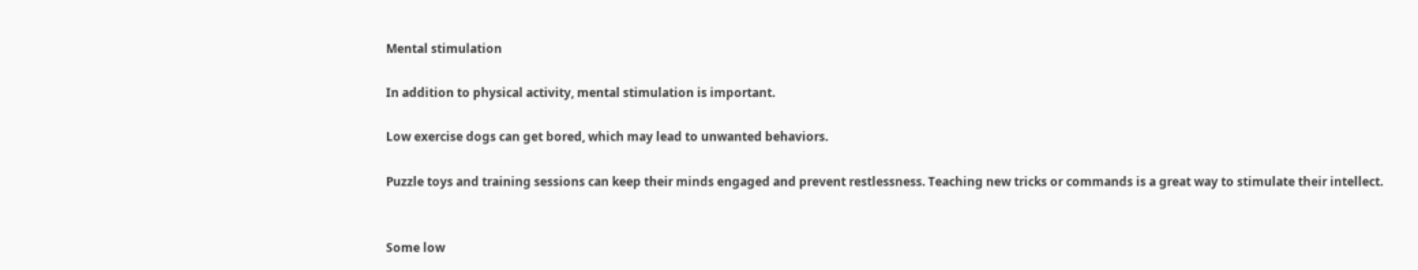Mental stimulation

In addition to physical activity, mental stimulation is important.

Low exercise dogs can get bored, which may lead to unwanted behaviors.

Puzzle toys and training sessions can keep their minds engaged and prevent restlessness. Teaching new tricks or commands is a great way to stimulate their intellect.


Some low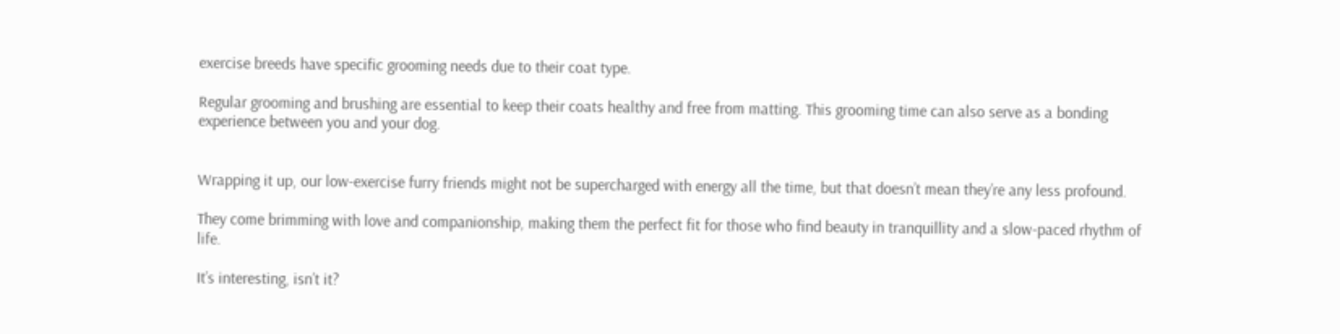exercise breeds have specific grooming needs due to their coat type.

Regular grooming and brushing are essential to keep their coats healthy and free from matting. This grooming time can also serve as a bonding experience between you and your dog.


Wrapping it up, our low-exercise furry friends might not be supercharged with energy all the time, but that doesn’t mean they’re any less profound.

They come brimming with love and companionship, making them the perfect fit for those who find beauty in tranquillity and a slow-paced rhythm of life.

It’s interesting, isn’t it?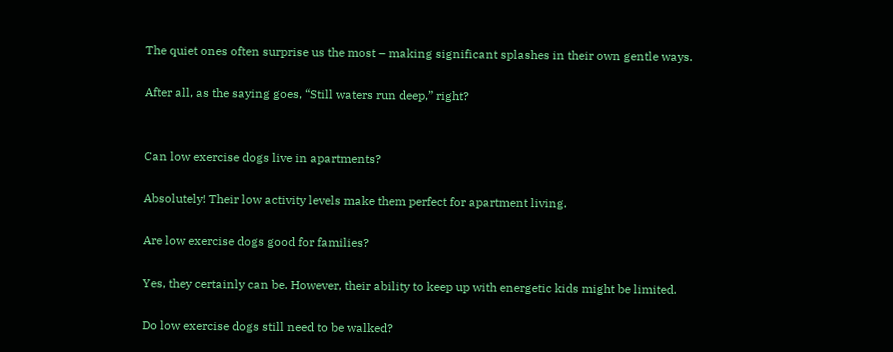The quiet ones often surprise us the most – making significant splashes in their own gentle ways.

After all, as the saying goes, “Still waters run deep,” right?


Can low exercise dogs live in apartments?

Absolutely! Their low activity levels make them perfect for apartment living.

Are low exercise dogs good for families?

Yes, they certainly can be. However, their ability to keep up with energetic kids might be limited.

Do low exercise dogs still need to be walked?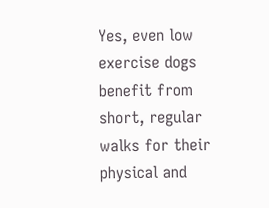Yes, even low exercise dogs benefit from short, regular walks for their physical and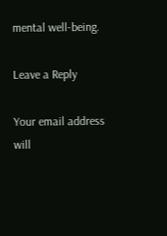mental well-being.

Leave a Reply

Your email address will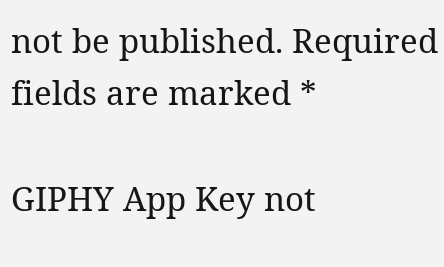not be published. Required fields are marked *

GIPHY App Key not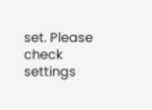set. Please check settings